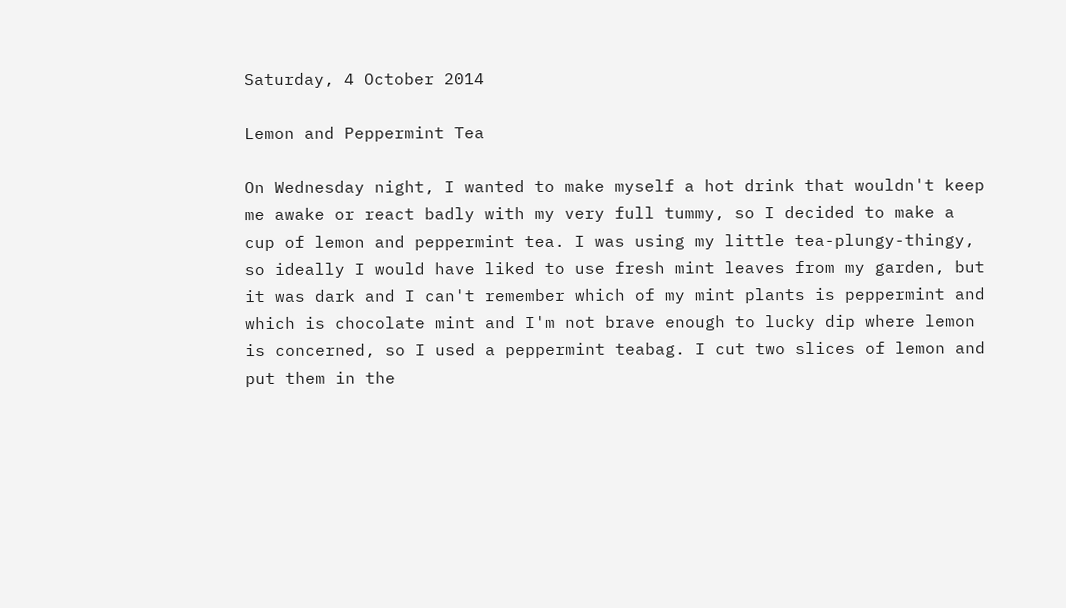Saturday, 4 October 2014

Lemon and Peppermint Tea

On Wednesday night, I wanted to make myself a hot drink that wouldn't keep me awake or react badly with my very full tummy, so I decided to make a cup of lemon and peppermint tea. I was using my little tea-plungy-thingy, so ideally I would have liked to use fresh mint leaves from my garden, but it was dark and I can't remember which of my mint plants is peppermint and which is chocolate mint and I'm not brave enough to lucky dip where lemon is concerned, so I used a peppermint teabag. I cut two slices of lemon and put them in the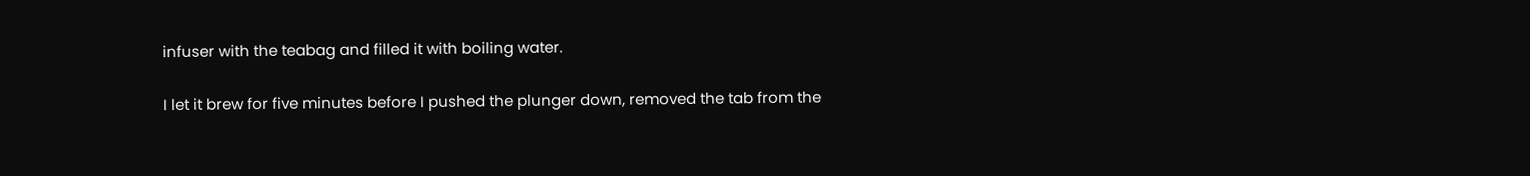infuser with the teabag and filled it with boiling water.

I let it brew for five minutes before I pushed the plunger down, removed the tab from the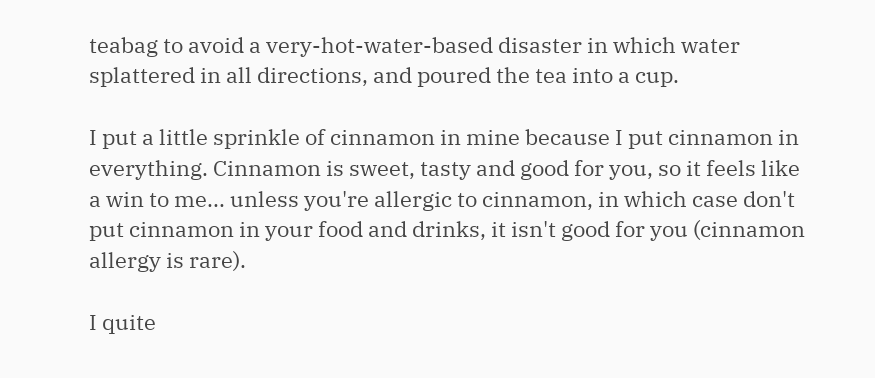teabag to avoid a very-hot-water-based disaster in which water splattered in all directions, and poured the tea into a cup.

I put a little sprinkle of cinnamon in mine because I put cinnamon in everything. Cinnamon is sweet, tasty and good for you, so it feels like a win to me... unless you're allergic to cinnamon, in which case don't put cinnamon in your food and drinks, it isn't good for you (cinnamon allergy is rare).

I quite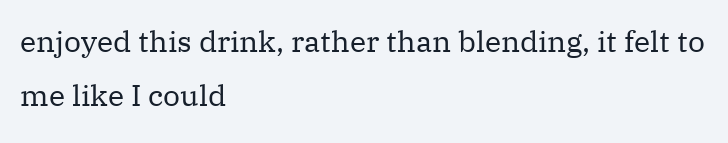enjoyed this drink, rather than blending, it felt to me like I could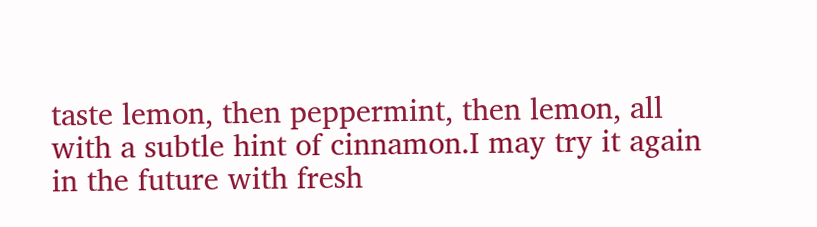taste lemon, then peppermint, then lemon, all with a subtle hint of cinnamon.I may try it again in the future with fresh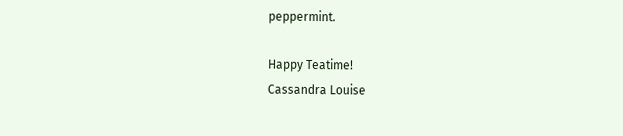peppermint.

Happy Teatime!
Cassandra Louise